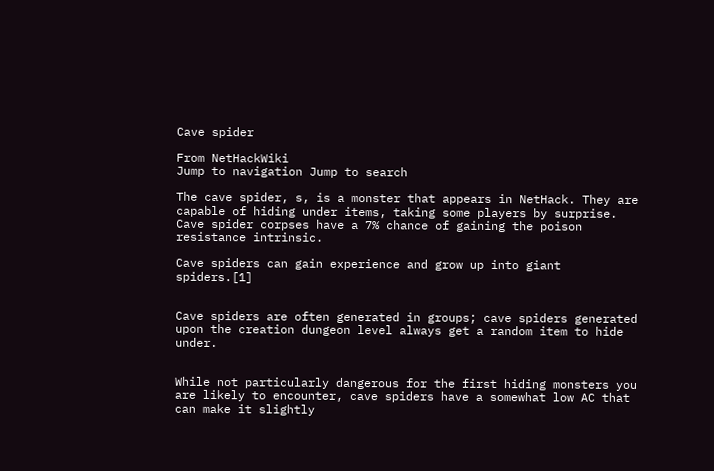Cave spider

From NetHackWiki
Jump to navigation Jump to search

The cave spider, s, is a monster that appears in NetHack. They are capable of hiding under items, taking some players by surprise. Cave spider corpses have a 7% chance of gaining the poison resistance intrinsic.

Cave spiders can gain experience and grow up into giant spiders.[1]


Cave spiders are often generated in groups; cave spiders generated upon the creation dungeon level always get a random item to hide under.


While not particularly dangerous for the first hiding monsters you are likely to encounter, cave spiders have a somewhat low AC that can make it slightly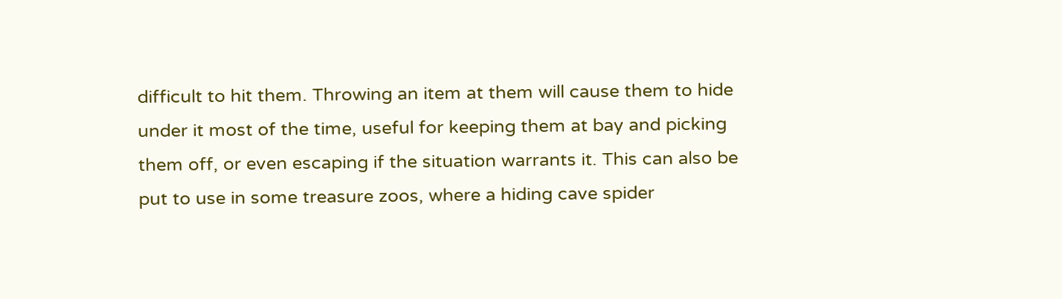difficult to hit them. Throwing an item at them will cause them to hide under it most of the time, useful for keeping them at bay and picking them off, or even escaping if the situation warrants it. This can also be put to use in some treasure zoos, where a hiding cave spider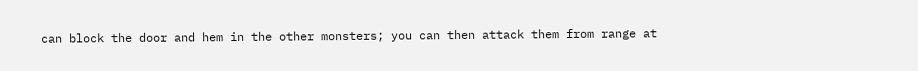can block the door and hem in the other monsters; you can then attack them from range at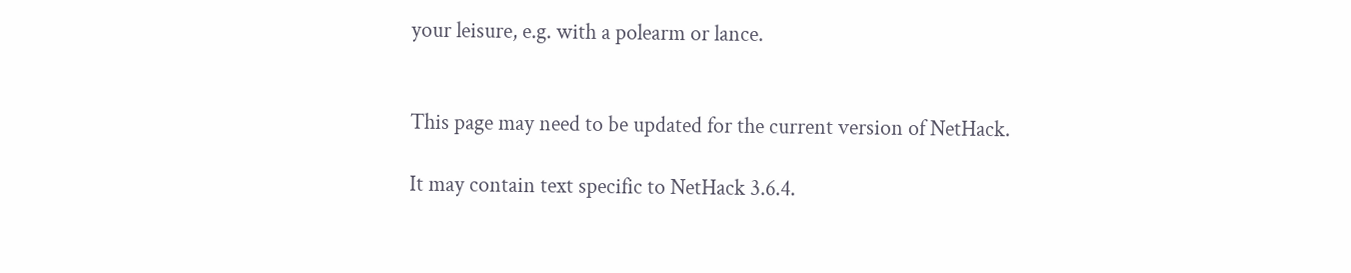your leisure, e.g. with a polearm or lance.


This page may need to be updated for the current version of NetHack.

It may contain text specific to NetHack 3.6.4.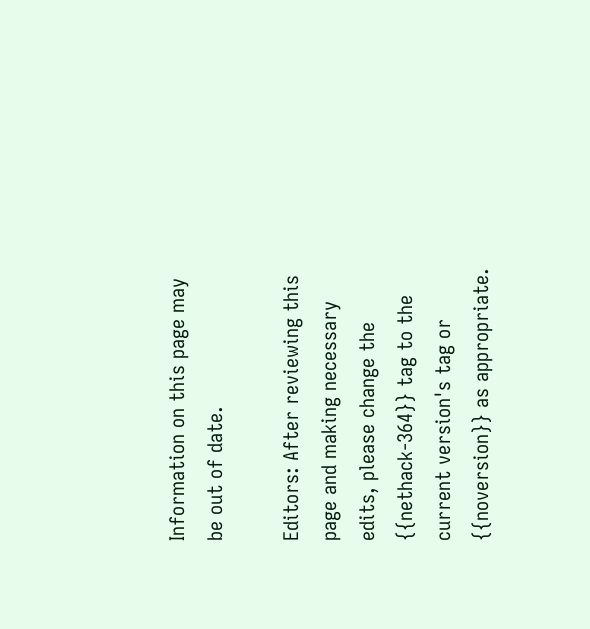Information on this page may be out of date.

Editors: After reviewing this page and making necessary edits, please change the {{nethack-364}} tag to the current version's tag or {{noversion}} as appropriate.